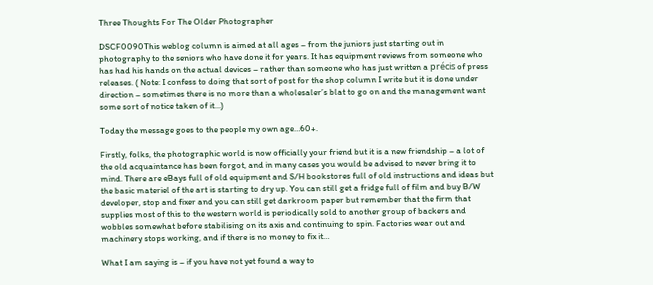Three Thoughts For The Older Photographer

DSCF0090This weblog column is aimed at all ages – from the juniors just starting out in photography to the seniors who have done it for years. It has equipment reviews from someone who has had his hands on the actual devices – rather than someone who has just written a précis of press releases. ( Note: I confess to doing that sort of post for the shop column I write but it is done under direction – sometimes there is no more than a wholesaler’s blat to go on and the management want some sort of notice taken of it…)

Today the message goes to the people my own age…60+.

Firstly, folks, the photographic world is now officially your friend but it is a new friendship – a lot of the old acquaintance has been forgot, and in many cases you would be advised to never bring it to mind. There are eBays full of old equipment and S/H bookstores full of old instructions and ideas but the basic materiel of the art is starting to dry up. You can still get a fridge full of film and buy B/W developer, stop and fixer and you can still get darkroom paper but remember that the firm that supplies most of this to the western world is periodically sold to another group of backers and wobbles somewhat before stabilising on its axis and continuing to spin. Factories wear out and machinery stops working, and if there is no money to fix it…

What I am saying is – if you have not yet found a way to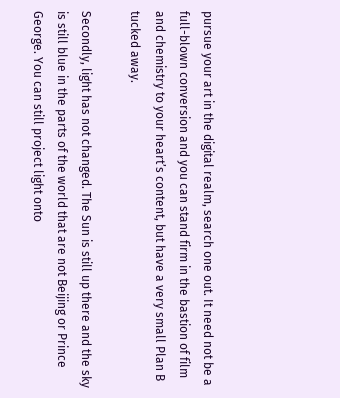pursue your art in the digital realm, search one out. It need not be a full-blown conversion and you can stand firm in the bastion of film and chemistry to your heart’s content, but have a very small Plan B tucked away.

Secondly, light has not changed. The Sun is still up there and the sky is still blue in the parts of the world that are not Beijing or Prince George. You can still project light onto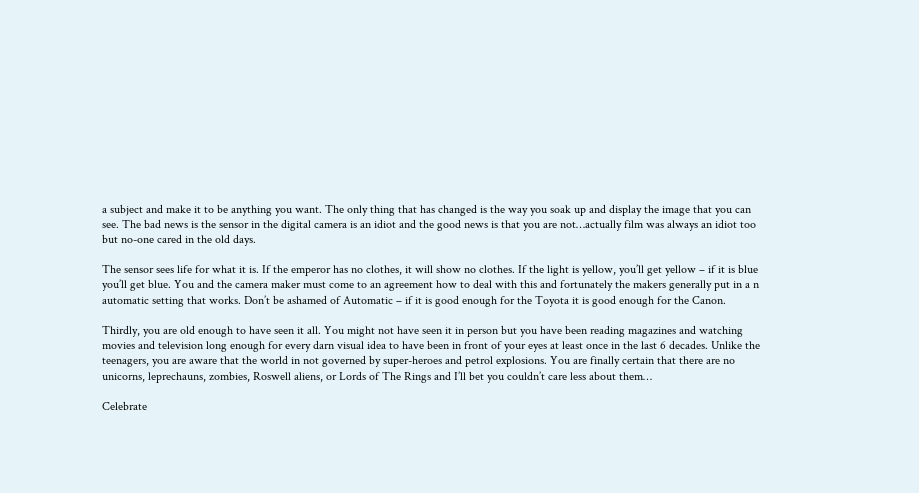a subject and make it to be anything you want. The only thing that has changed is the way you soak up and display the image that you can see. The bad news is the sensor in the digital camera is an idiot and the good news is that you are not…actually film was always an idiot too but no-one cared in the old days.

The sensor sees life for what it is. If the emperor has no clothes, it will show no clothes. If the light is yellow, you’ll get yellow – if it is blue you’ll get blue. You and the camera maker must come to an agreement how to deal with this and fortunately the makers generally put in a n automatic setting that works. Don’t be ashamed of Automatic – if it is good enough for the Toyota it is good enough for the Canon.

Thirdly, you are old enough to have seen it all. You might not have seen it in person but you have been reading magazines and watching movies and television long enough for every darn visual idea to have been in front of your eyes at least once in the last 6 decades. Unlike the teenagers, you are aware that the world in not governed by super-heroes and petrol explosions. You are finally certain that there are no unicorns, leprechauns, zombies, Roswell aliens, or Lords of The Rings and I’ll bet you couldn’t care less about them…

Celebrate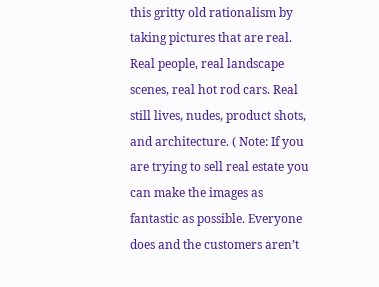this gritty old rationalism by taking pictures that are real. Real people, real landscape scenes, real hot rod cars. Real still lives, nudes, product shots, and architecture. ( Note: If you are trying to sell real estate you can make the images as fantastic as possible. Everyone does and the customers aren’t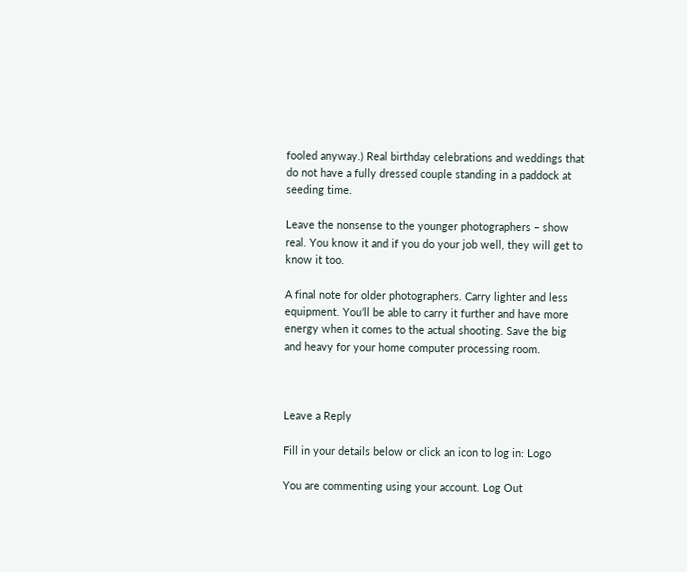fooled anyway.) Real birthday celebrations and weddings that do not have a fully dressed couple standing in a paddock at seeding time.

Leave the nonsense to the younger photographers – show real. You know it and if you do your job well, they will get to know it too.

A final note for older photographers. Carry lighter and less equipment. You’ll be able to carry it further and have more energy when it comes to the actual shooting. Save the big and heavy for your home computer processing room.



Leave a Reply

Fill in your details below or click an icon to log in: Logo

You are commenting using your account. Log Out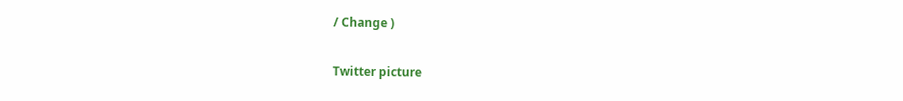/ Change )

Twitter picture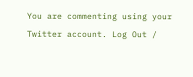You are commenting using your Twitter account. Log Out /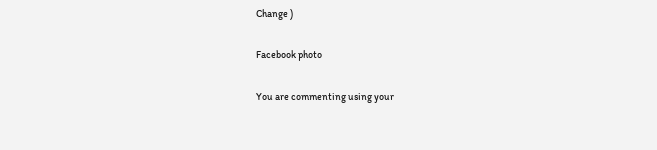Change )

Facebook photo

You are commenting using your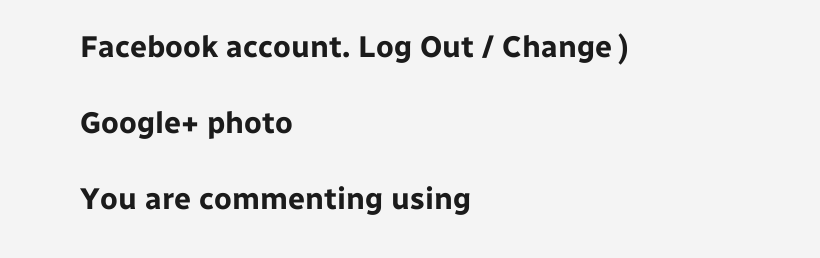Facebook account. Log Out / Change )

Google+ photo

You are commenting using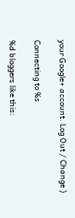your Google+ account. Log Out / Change )

Connecting to %s

%d bloggers like this: